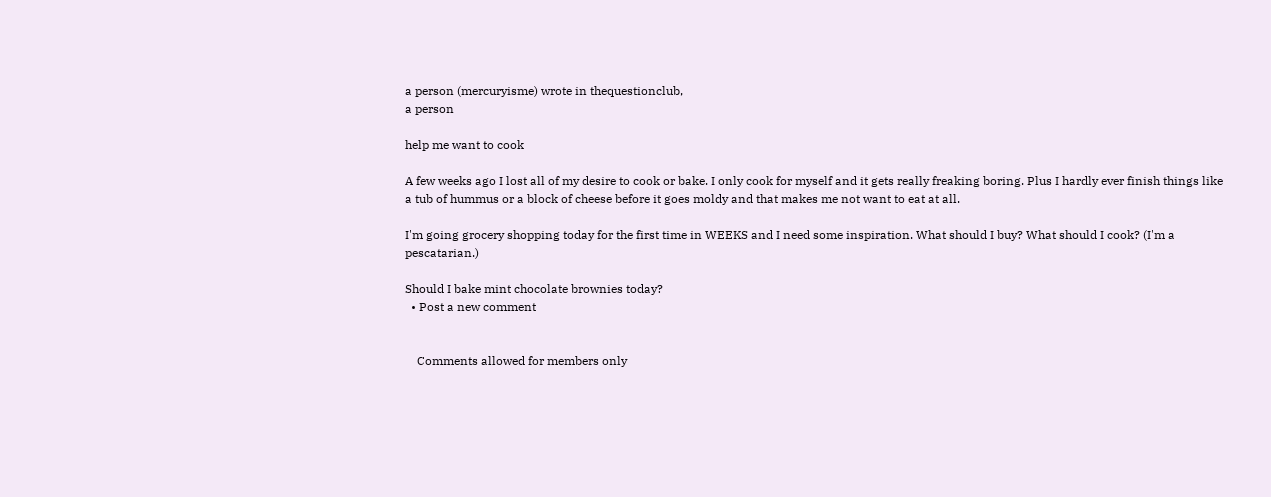a person (mercuryisme) wrote in thequestionclub,
a person

help me want to cook

A few weeks ago I lost all of my desire to cook or bake. I only cook for myself and it gets really freaking boring. Plus I hardly ever finish things like a tub of hummus or a block of cheese before it goes moldy and that makes me not want to eat at all.

I'm going grocery shopping today for the first time in WEEKS and I need some inspiration. What should I buy? What should I cook? (I'm a pescatarian.)

Should I bake mint chocolate brownies today?
  • Post a new comment


    Comments allowed for members only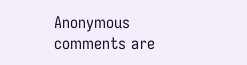Anonymous comments are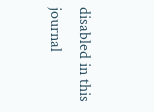disabled in this journal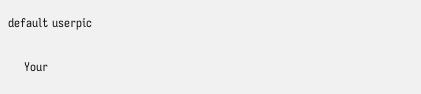default userpic

    Your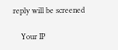reply will be screened

    Your IP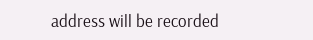address will be recorded